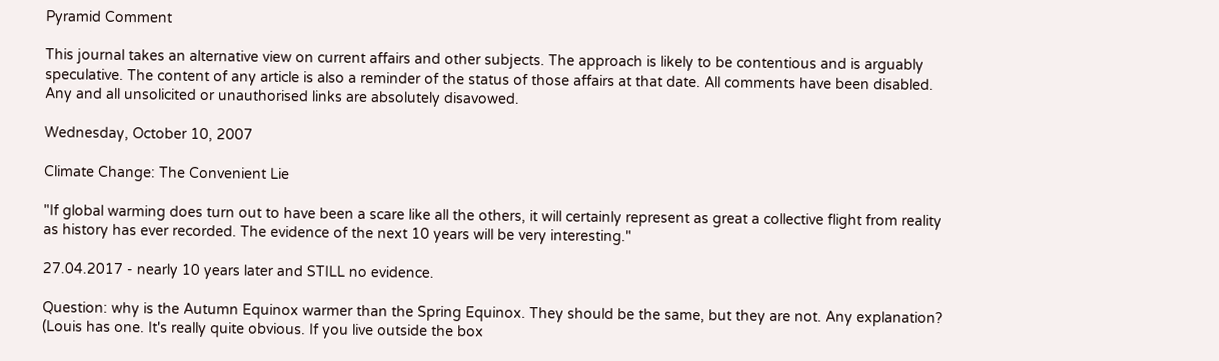Pyramid Comment

This journal takes an alternative view on current affairs and other subjects. The approach is likely to be contentious and is arguably speculative. The content of any article is also a reminder of the status of those affairs at that date. All comments have been disabled. Any and all unsolicited or unauthorised links are absolutely disavowed.

Wednesday, October 10, 2007

Climate Change: The Convenient Lie

"If global warming does turn out to have been a scare like all the others, it will certainly represent as great a collective flight from reality as history has ever recorded. The evidence of the next 10 years will be very interesting."

27.04.2017 - nearly 10 years later and STILL no evidence.

Question: why is the Autumn Equinox warmer than the Spring Equinox. They should be the same, but they are not. Any explanation? (Louis has one. It's really quite obvious. If you live outside the box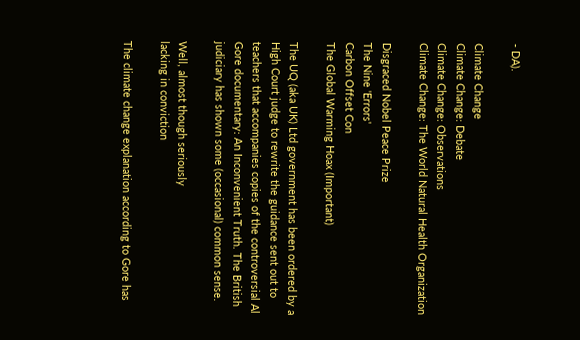- DA).

Climate Change
Climate Change: Debate
Climate Change: Observations
Climate Change: The World Natural Health Organization

Disgraced Nobel Peace Prize
The Nine 'Errors'
Carbon Offset Con
The Global Warming Hoax (Important)

The UQ (aka UK) Ltd government has been ordered by a High Court judge to rewrite the guidance sent out to teachers that accompanies copies of the controversial Al Gore documentary: An Inconvenient Truth. The British judiciary has shown some (occasional) common sense.

Well, almost though seriously
lacking in conviction

The climate change explanation according to Gore has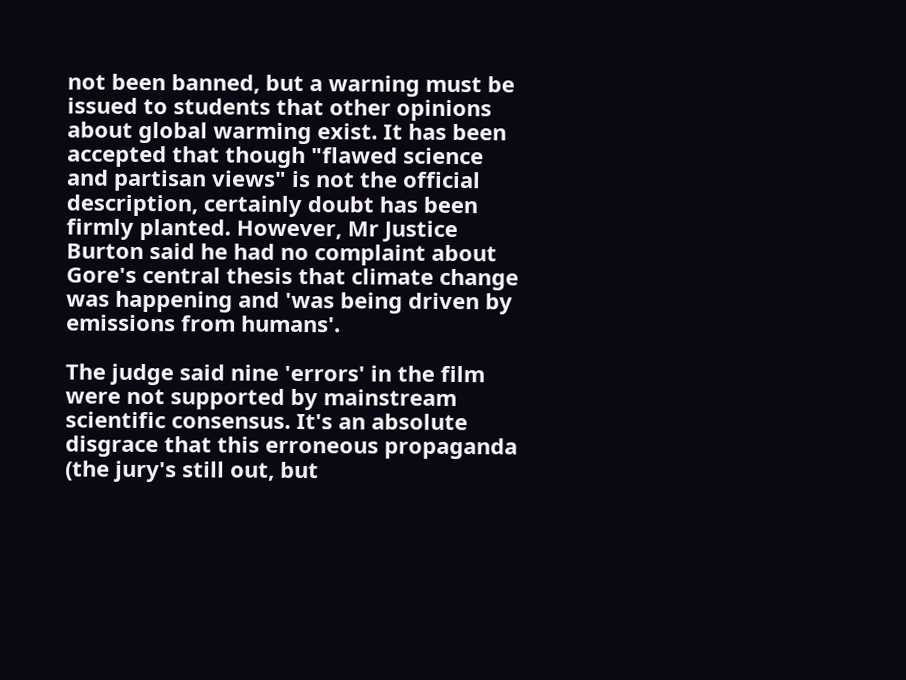not been banned, but a warning must be issued to students that other opinions about global warming exist. It has been accepted that though "flawed science and partisan views" is not the official description, certainly doubt has been firmly planted. However, Mr Justice Burton said he had no complaint about Gore's central thesis that climate change was happening and 'was being driven by emissions from humans'.

The judge said nine 'errors' in the film were not supported by mainstream scientific consensus. It's an absolute disgrace that this erroneous propaganda (the jury's still out, but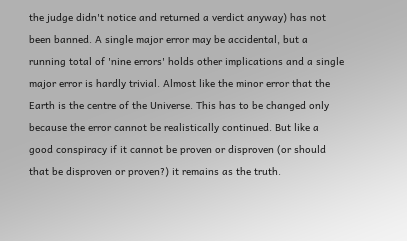the judge didn't notice and returned a verdict anyway) has not been banned. A single major error may be accidental, but a running total of 'nine errors' holds other implications and a single major error is hardly trivial. Almost like the minor error that the Earth is the centre of the Universe. This has to be changed only because the error cannot be realistically continued. But like a good conspiracy if it cannot be proven or disproven (or should that be disproven or proven?) it remains as the truth.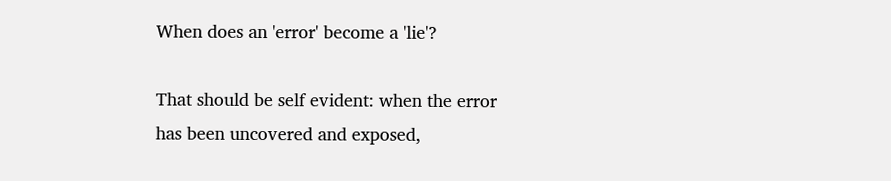When does an 'error' become a 'lie'?

That should be self evident: when the error has been uncovered and exposed,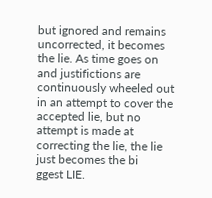but ignored and remains uncorrected, it becomes the lie. As time goes on and justifictions are continuously wheeled out in an attempt to cover the accepted lie, but no attempt is made at correcting the lie, the lie just becomes the bi
ggest LIE.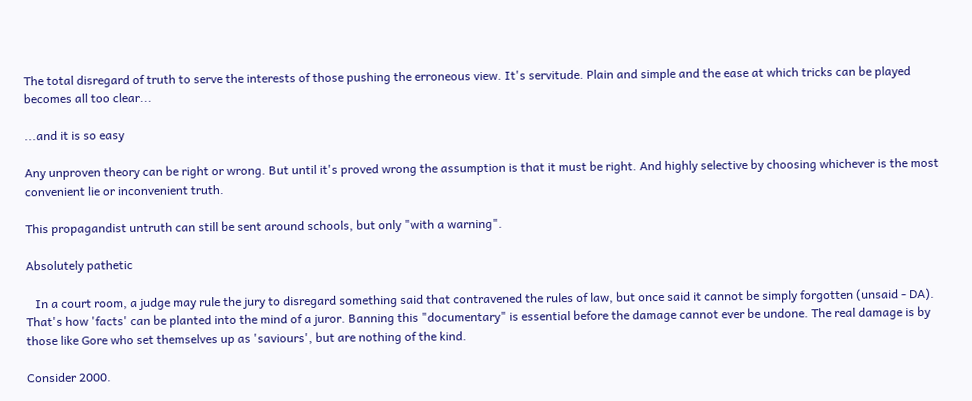The total disregard of truth to serve the interests of those pushing the erroneous view. It's servitude. Plain and simple and the ease at which tricks can be played becomes all too clear...

...and it is so easy

Any unproven theory can be right or wrong. But until it's proved wrong the assumption is that it must be right. And highly selective by choosing whichever is the most convenient lie or inconvenient truth.

This propagandist untruth can still be sent around schools, but only "with a warning".

Absolutely pathetic

   In a court room, a judge may rule the jury to disregard something said that contravened the rules of law, but once said it cannot be simply forgotten (unsaid - DA). That's how 'facts' can be planted into the mind of a juror. Banning this "documentary" is essential before the damage cannot ever be undone. The real damage is by those like Gore who set themselves up as 'saviours', but are nothing of the kind.

Consider 2000.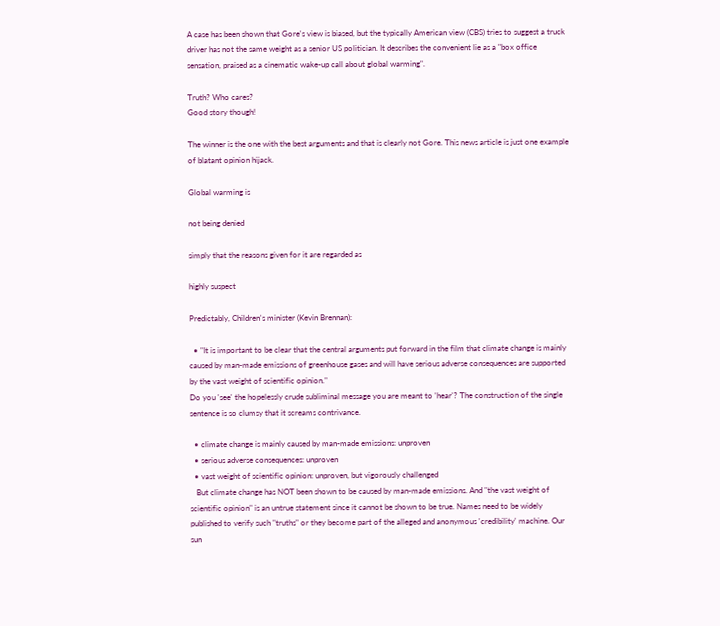A case has been shown that Gore's view is biased, but the typically American view (CBS) tries to suggest a truck driver has not the same weight as a senior US politician. It describes the convenient lie as a "box office sensation, praised as a cinematic wake-up call about global warming".

Truth? Who cares?
Good story though!

The winner is the one with the best arguments and that is clearly not Gore. This news article is just one example of blatant opinion hijack.

Global warming is

not being denied

simply that the reasons given for it are regarded as

highly suspect

Predictably, Children's minister (Kevin Brennan):

  • "It is important to be clear that the central arguments put forward in the film that climate change is mainly caused by man-made emissions of greenhouse gases and will have serious adverse consequences are supported by the vast weight of scientific opinion."
Do you 'see' the hopelessly crude subliminal message you are meant to 'hear'? The construction of the single sentence is so clumsy that it screams contrivance.

  • climate change is mainly caused by man-made emissions: unproven
  • serious adverse consequences: unproven
  • vast weight of scientific opinion: unproven, but vigorously challenged
   But climate change has NOT been shown to be caused by man-made emissions. And "the vast weight of scientific opinion" is an untrue statement since it cannot be shown to be true. Names need to be widely published to verify such "truths" or they become part of the alleged and anonymous 'credibility' machine. Our sun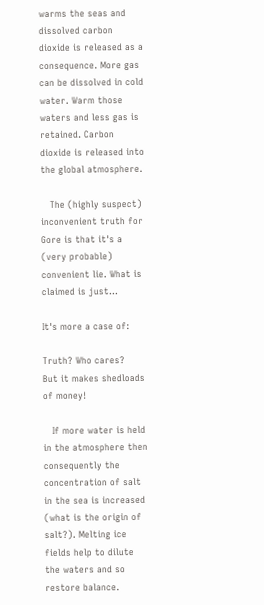warms the seas and dissolved carbon dioxide is released as a consequence. More gas can be dissolved in cold water. Warm those waters and less gas is retained. Carbon dioxide is released into the global atmosphere.

   The (highly suspect) inconvenient truth for Gore is that it's a (very probable) convenient lie. What is claimed is just...

It's more a case of:

Truth? Who cares?
But it makes shedloads of money!

   If more water is held in the atmosphere then consequently the concentration of salt in the sea is increased (what is the origin of salt?). Melting ice fields help to dilute the waters and so restore balance.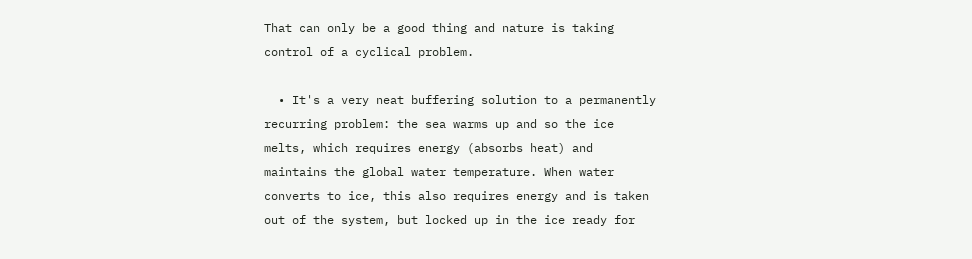That can only be a good thing and nature is taking control of a cyclical problem.

  • It's a very neat buffering solution to a permanently recurring problem: the sea warms up and so the ice melts, which requires energy (absorbs heat) and maintains the global water temperature. When water converts to ice, this also requires energy and is taken out of the system, but locked up in the ice ready for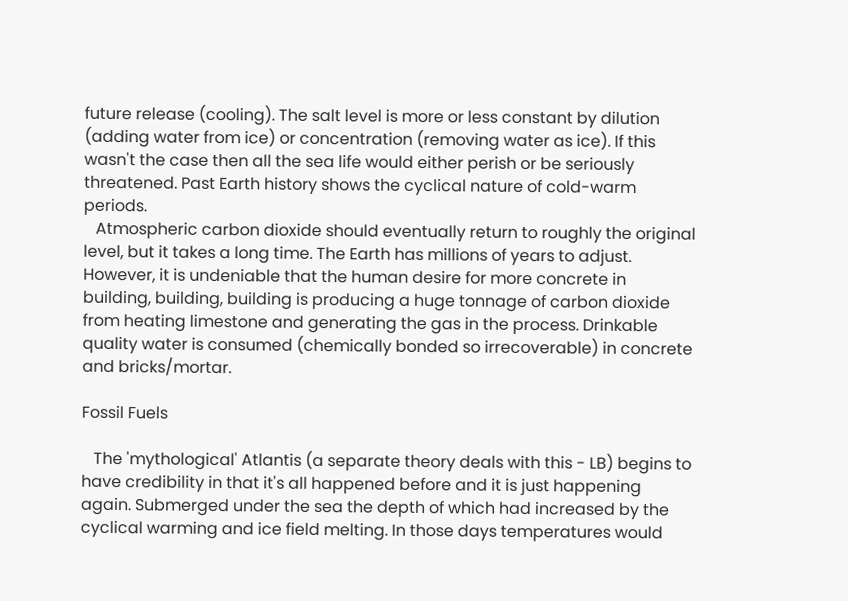future release (cooling). The salt level is more or less constant by dilution (adding water from ice) or concentration (removing water as ice). If this wasn't the case then all the sea life would either perish or be seriously threatened. Past Earth history shows the cyclical nature of cold-warm periods.
   Atmospheric carbon dioxide should eventually return to roughly the original level, but it takes a long time. The Earth has millions of years to adjust. However, it is undeniable that the human desire for more concrete in building, building, building is producing a huge tonnage of carbon dioxide from heating limestone and generating the gas in the process. Drinkable quality water is consumed (chemically bonded so irrecoverable) in concrete and bricks/mortar.

Fossil Fuels

   The 'mythological' Atlantis (a separate theory deals with this - LB) begins to have credibility in that it's all happened before and it is just happening again. Submerged under the sea the depth of which had increased by the cyclical warming and ice field melting. In those days temperatures would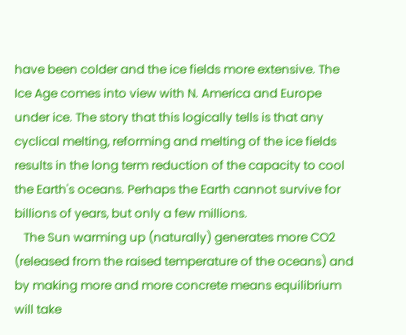have been colder and the ice fields more extensive. The Ice Age comes into view with N. America and Europe under ice. The story that this logically tells is that any cyclical melting, reforming and melting of the ice fields results in the long term reduction of the capacity to cool the Earth's oceans. Perhaps the Earth cannot survive for billions of years, but only a few millions.
   The Sun warming up (naturally) generates more CO2 (released from the raised temperature of the oceans) and by making more and more concrete means equilibrium will take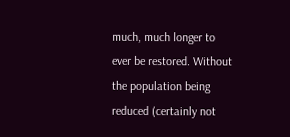much, much longer to ever be restored. Without the population being reduced (certainly not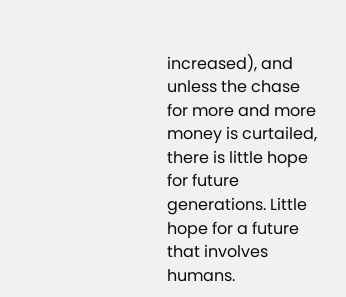increased), and unless the chase for more and more money is curtailed, there is little hope for future generations. Little hope for a future that involves humans.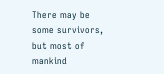There may be some survivors, but most of mankind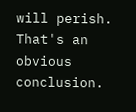will perish. That's an obvious conclusion.